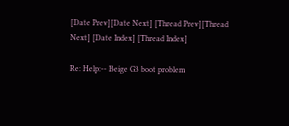[Date Prev][Date Next] [Thread Prev][Thread Next] [Date Index] [Thread Index]

Re: Help:-- Beige G3 boot problem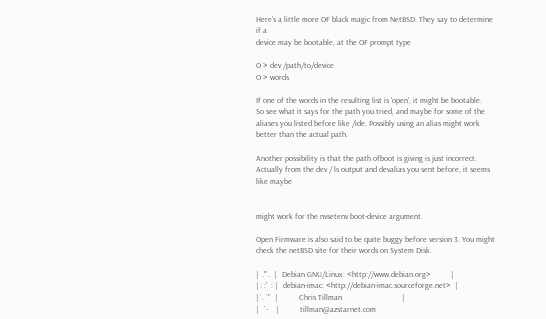Here's a little more OF black magic from NetBSD. They say to determine if a
device may be bootable, at the OF prompt type

O > dev /path/to/device
O > words

If one of the words in the resulting list is 'open', it might be bootable.
So see what it says for the path you tried, and maybe for some of the
aliases you listed before like /ide. Possibly using an alias might work
better than the actual path.

Another possibility is that the path ofboot is giving is just incorrect.
Actually from the dev / ls output and devalias you sent before, it seems
like maybe


might work for the nvsetenv boot-device argument.

Open Firmware is also said to be quite buggy before version 3. You might
check the netBSD site for their words on System Disk.

|  .''`.  |   Debian GNU/Linux: <http://www.debian.org>          |
| : :'  : |   debian-imac: <http://debian-imac.sourceforge.net>  |
| `. `'`  |           Chris Tillman                              |
|   `-    |           tillman@azstarnet.com